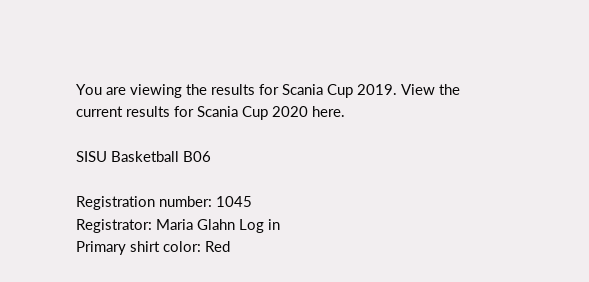You are viewing the results for Scania Cup 2019. View the current results for Scania Cup 2020 here.

SISU Basketball B06

Registration number: 1045
Registrator: Maria Glahn Log in
Primary shirt color: Red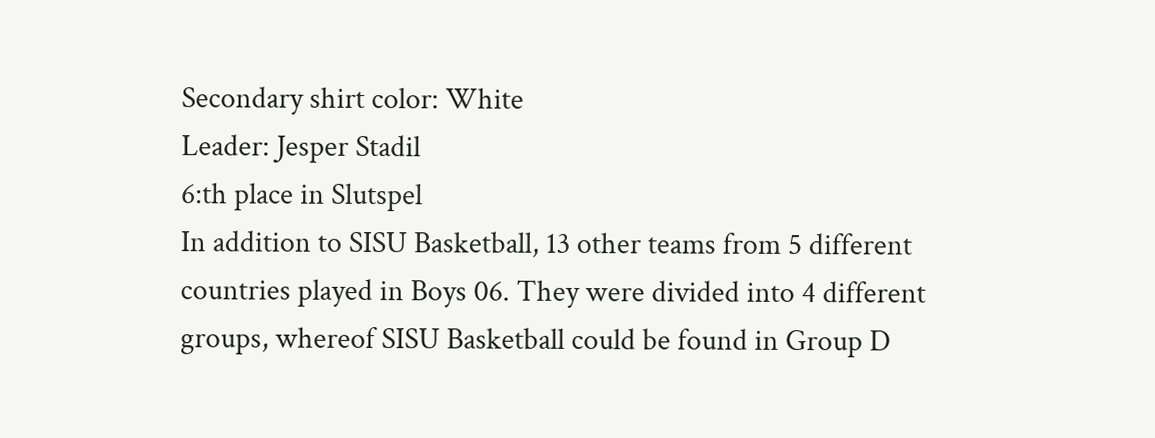Secondary shirt color: White
Leader: Jesper Stadil
6:th place in Slutspel
In addition to SISU Basketball, 13 other teams from 5 different countries played in Boys 06. They were divided into 4 different groups, whereof SISU Basketball could be found in Group D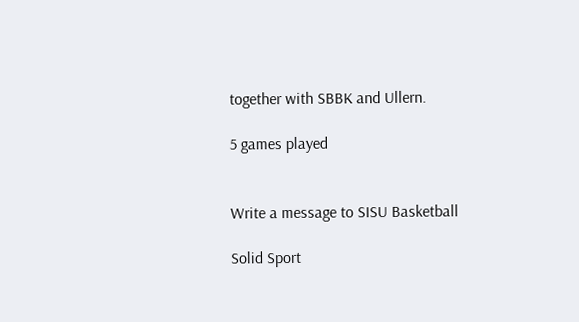together with SBBK and Ullern.

5 games played


Write a message to SISU Basketball

Solid Sport